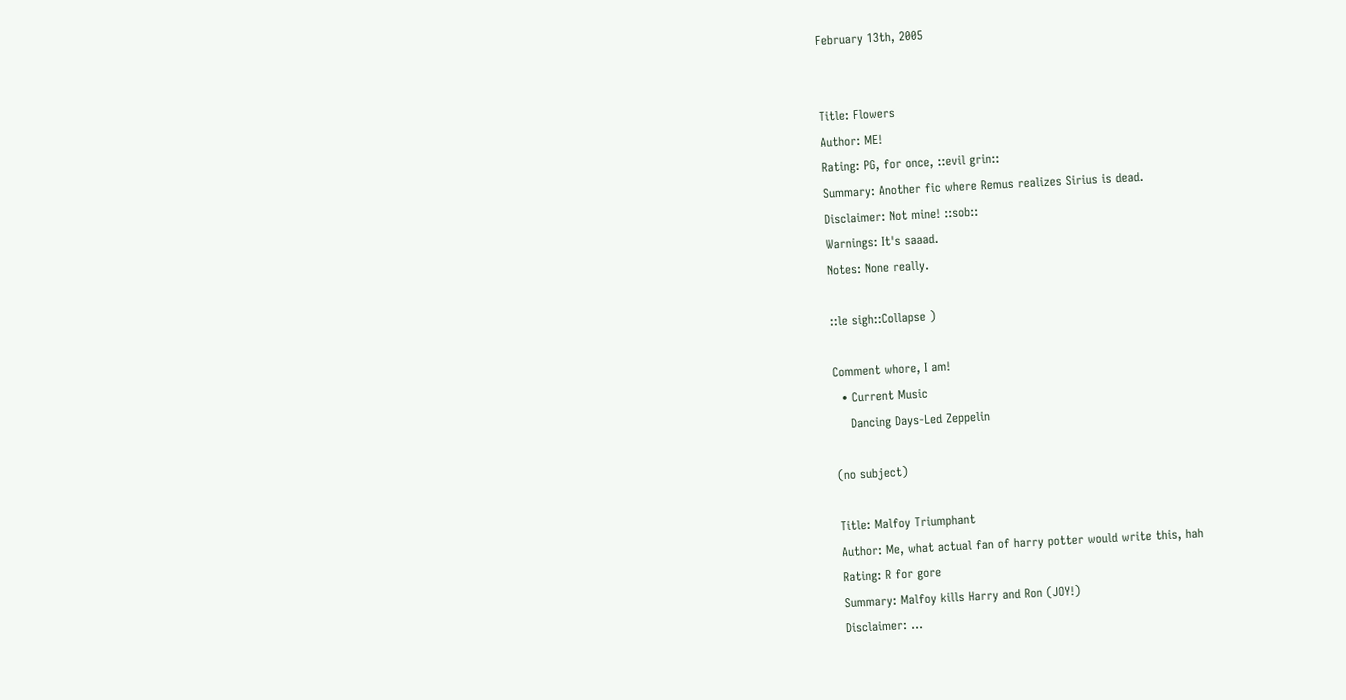February 13th, 2005


Title: Flowers
Author: ME!
Rating: PG, for once, ::evil grin::
Summary: Another fic where Remus realizes Sirius is dead.
Disclaimer: Not mine! ::sob::
Warnings: It's saaad.
Notes: None really.

::le sigh::Collapse )

Comment whore, I am!
  • Current Music
    Dancing Days-Led Zeppelin

(no subject)

Title: Malfoy Triumphant
Author: Me, what actual fan of harry potter would write this, hah
Rating: R for gore
Summary: Malfoy kills Harry and Ron (JOY!)
Disclaimer: ...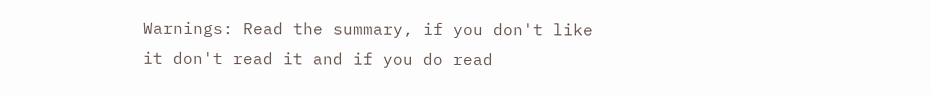Warnings: Read the summary, if you don't like it don't read it and if you do read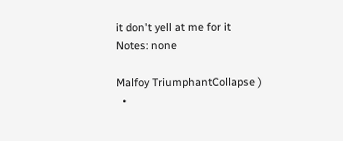it don't yell at me for it
Notes: none

Malfoy TriumphantCollapse )
  •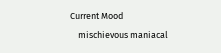Current Mood
    mischievous maniacal